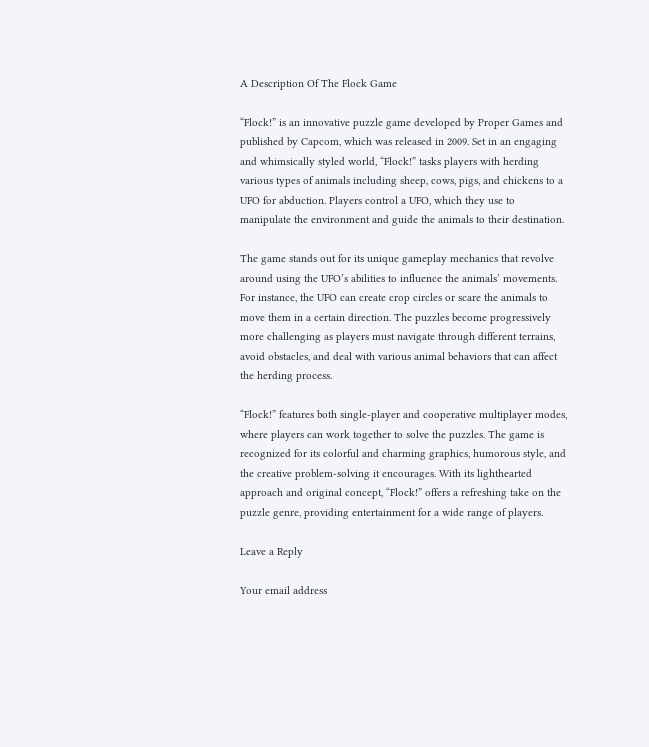A Description Of The Flock Game

“Flock!” is an innovative puzzle game developed by Proper Games and published by Capcom, which was released in 2009. Set in an engaging and whimsically styled world, “Flock!” tasks players with herding various types of animals including sheep, cows, pigs, and chickens to a UFO for abduction. Players control a UFO, which they use to manipulate the environment and guide the animals to their destination.

The game stands out for its unique gameplay mechanics that revolve around using the UFO’s abilities to influence the animals’ movements. For instance, the UFO can create crop circles or scare the animals to move them in a certain direction. The puzzles become progressively more challenging as players must navigate through different terrains, avoid obstacles, and deal with various animal behaviors that can affect the herding process.

“Flock!” features both single-player and cooperative multiplayer modes, where players can work together to solve the puzzles. The game is recognized for its colorful and charming graphics, humorous style, and the creative problem-solving it encourages. With its lighthearted approach and original concept, “Flock!” offers a refreshing take on the puzzle genre, providing entertainment for a wide range of players.

Leave a Reply

Your email address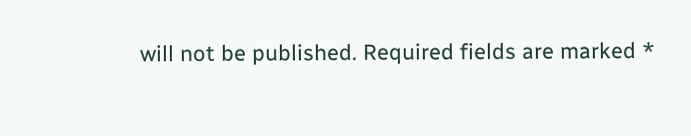will not be published. Required fields are marked *